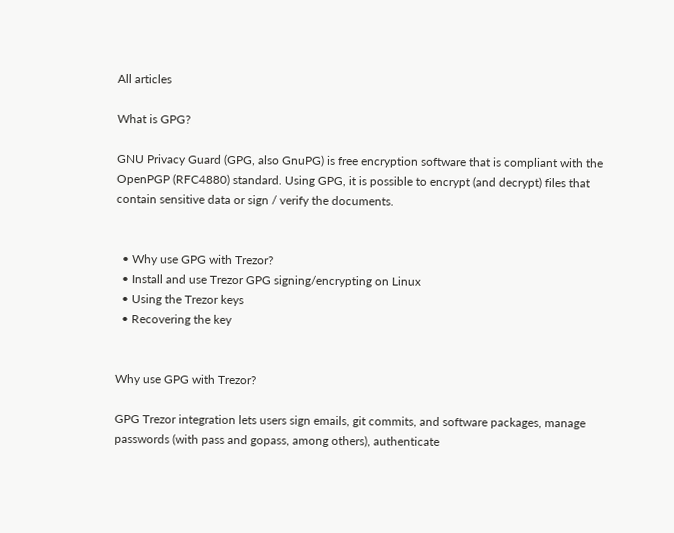All articles

What is GPG?

GNU Privacy Guard (GPG, also GnuPG) is free encryption software that is compliant with the OpenPGP (RFC4880) standard. Using GPG, it is possible to encrypt (and decrypt) files that contain sensitive data or sign / verify the documents.


  • Why use GPG with Trezor?
  • Install and use Trezor GPG signing/encrypting on Linux
  • Using the Trezor keys
  • Recovering the key


Why use GPG with Trezor?

GPG Trezor integration lets users sign emails, git commits, and software packages, manage passwords (with pass and gopass, among others), authenticate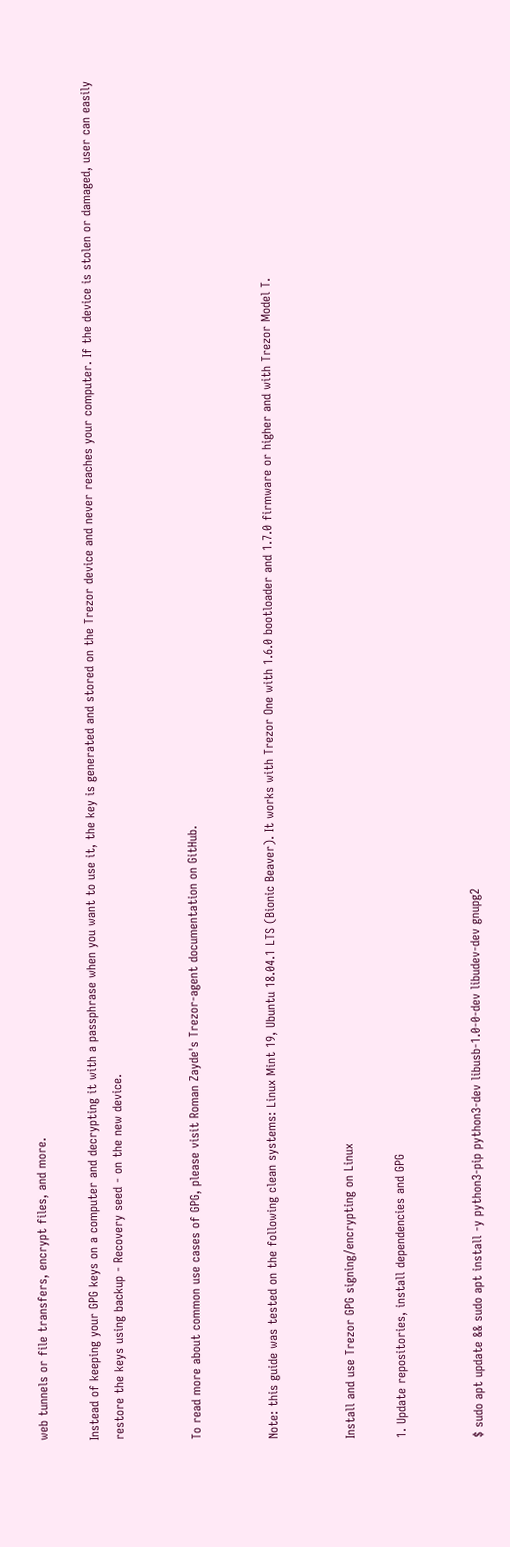web tunnels or file transfers, encrypt files, and more.

Instead of keeping your GPG keys on a computer and decrypting it with a passphrase when you want to use it, the key is generated and stored on the Trezor device and never reaches your computer. If the device is stolen or damaged, user can easily restore the keys using backup - Recovery seed - on the new device.


To read more about common use cases of GPG, please visit Roman Zayde's Trezor-agent documentation on GitHub.


Note: this guide was tested on the following clean systems: Linux Mint 19, Ubuntu 18.04.1 LTS (Bionic Beaver). It works with Trezor One with 1.6.0 bootloader and 1.7.0 firmware or higher and with Trezor Model T.


Install and use Trezor GPG signing/encrypting on Linux

1. Update repositories, install dependencies and GPG


$ sudo apt update && sudo apt install -y python3-pip python3-dev libusb-1.0-0-dev libudev-dev gnupg2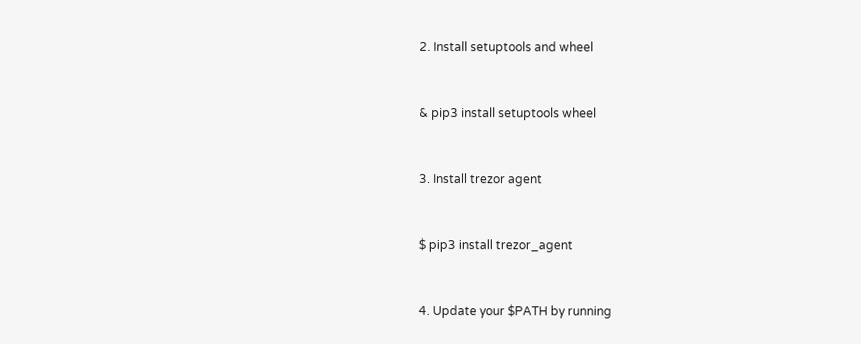2. Install setuptools and wheel


& pip3 install setuptools wheel


3. Install trezor agent


$ pip3 install trezor_agent


4. Update your $PATH by running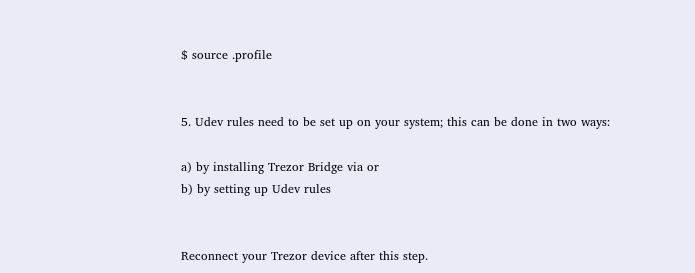$ source .profile


5. Udev rules need to be set up on your system; this can be done in two ways:

a) by installing Trezor Bridge via or
b) by setting up Udev rules


Reconnect your Trezor device after this step.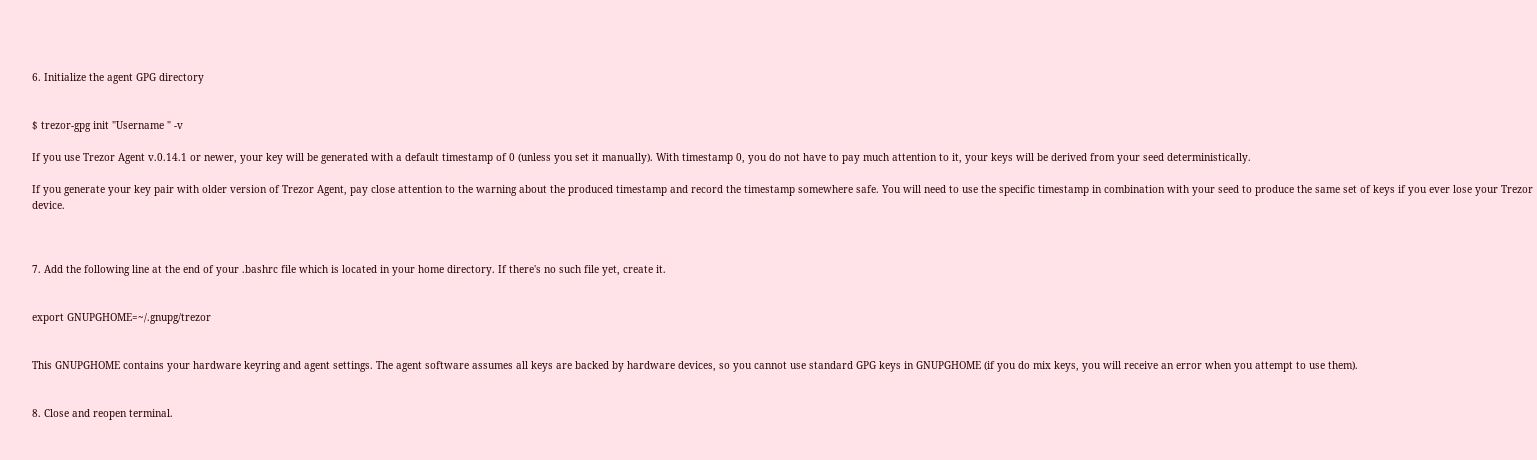6. Initialize the agent GPG directory


$ trezor-gpg init "Username " -v

If you use Trezor Agent v.0.14.1 or newer, your key will be generated with a default timestamp of 0 (unless you set it manually). With timestamp 0, you do not have to pay much attention to it, your keys will be derived from your seed deterministically.

If you generate your key pair with older version of Trezor Agent, pay close attention to the warning about the produced timestamp and record the timestamp somewhere safe. You will need to use the specific timestamp in combination with your seed to produce the same set of keys if you ever lose your Trezor device.



7. Add the following line at the end of your .bashrc file which is located in your home directory. If there's no such file yet, create it.


export GNUPGHOME=~/.gnupg/trezor


This GNUPGHOME contains your hardware keyring and agent settings. The agent software assumes all keys are backed by hardware devices, so you cannot use standard GPG keys in GNUPGHOME (if you do mix keys, you will receive an error when you attempt to use them).


8. Close and reopen terminal.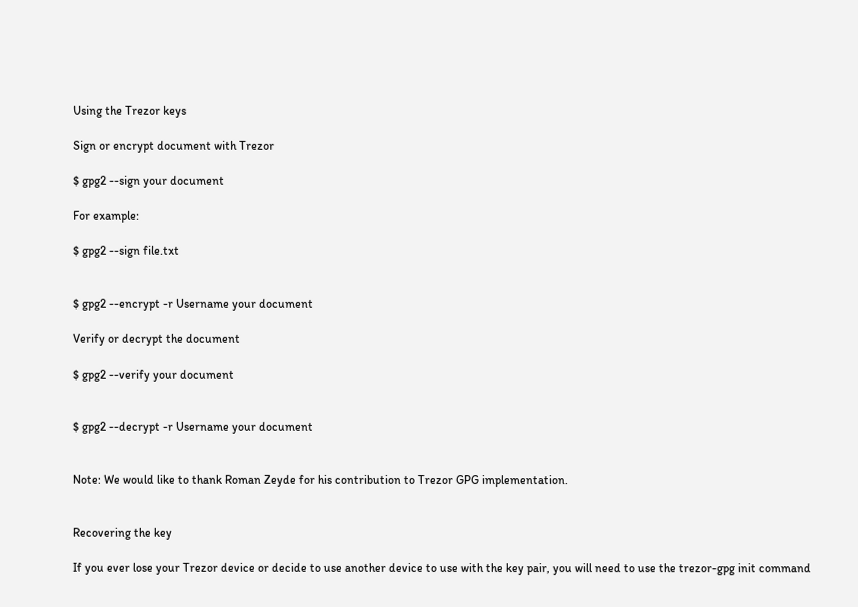Using the Trezor keys

Sign or encrypt document with Trezor

$ gpg2 --sign your document

For example:

$ gpg2 --sign file.txt


$ gpg2 --encrypt -r Username your document

Verify or decrypt the document

$ gpg2 --verify your document


$ gpg2 --decrypt -r Username your document


Note: We would like to thank Roman Zeyde for his contribution to Trezor GPG implementation.


Recovering the key

If you ever lose your Trezor device or decide to use another device to use with the key pair, you will need to use the trezor-gpg init command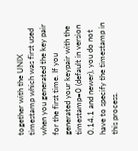together with the UNIX timestamp which was first used when you generated the key pair for the first time. If you generated your keypair with the timestamp=0 (default in version 0.14.1 and newer), you do not have to specify the timestamp in this process.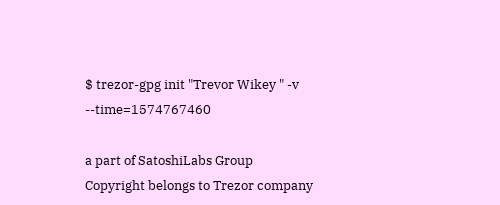$ trezor-gpg init "Trevor Wikey " -v --time=1574767460

a part of SatoshiLabs Group
Copyright belongs to Trezor company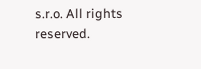s.r.o. All rights reserved.